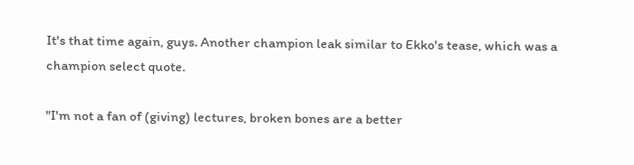It's that time again, guys. Another champion leak similar to Ekko's tease, which was a champion select quote.

"I'm not a fan of (giving) lectures, broken bones are a better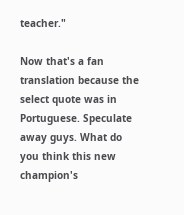teacher."

Now that's a fan translation because the select quote was in Portuguese. Speculate away guys. What do you think this new champion's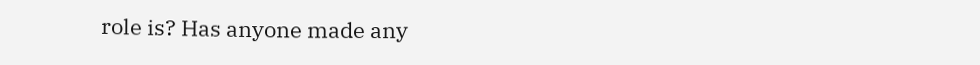role is? Has anyone made any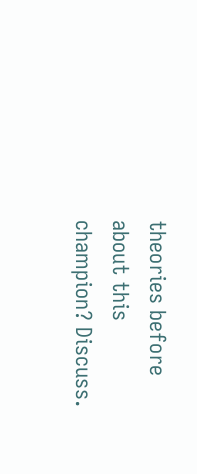theories before about this champion? Discuss.